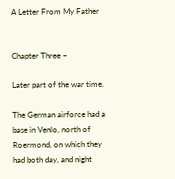A Letter From My Father


Chapter Three –

Later part of the war time.

The German airforce had a base in Venlo, north of Roermond, on which they had both day, and night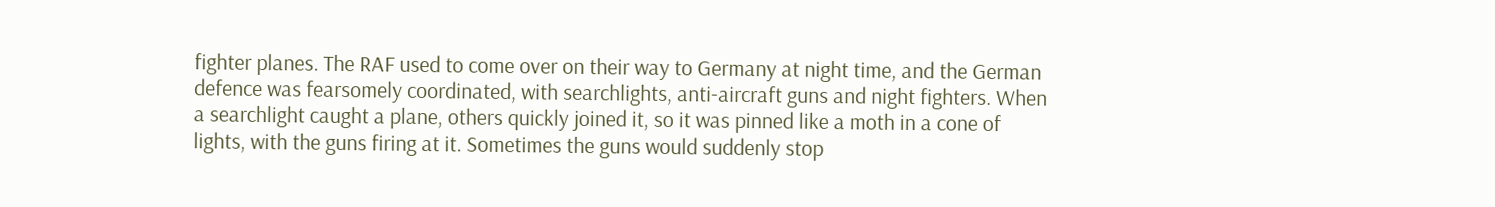fighter planes. The RAF used to come over on their way to Germany at night time, and the German defence was fearsomely coordinated, with searchlights, anti-aircraft guns and night fighters. When a searchlight caught a plane, others quickly joined it, so it was pinned like a moth in a cone of lights, with the guns firing at it. Sometimes the guns would suddenly stop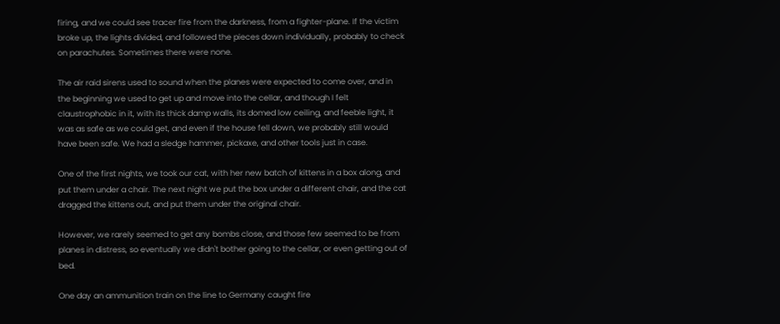firing, and we could see tracer fire from the darkness, from a fighter-plane. If the victim broke up, the lights divided, and followed the pieces down individually, probably to check on parachutes. Sometimes there were none.

The air raid sirens used to sound when the planes were expected to come over, and in the beginning we used to get up and move into the cellar, and though I felt claustrophobic in it, with its thick damp walls, its domed low ceiling, and feeble light, it was as safe as we could get, and even if the house fell down, we probably still would have been safe. We had a sledge hammer, pickaxe, and other tools just in case.

One of the first nights, we took our cat, with her new batch of kittens in a box along, and put them under a chair. The next night we put the box under a different chair, and the cat dragged the kittens out, and put them under the original chair.

However, we rarely seemed to get any bombs close, and those few seemed to be from planes in distress, so eventually we didn't bother going to the cellar, or even getting out of bed.

One day an ammunition train on the line to Germany caught fire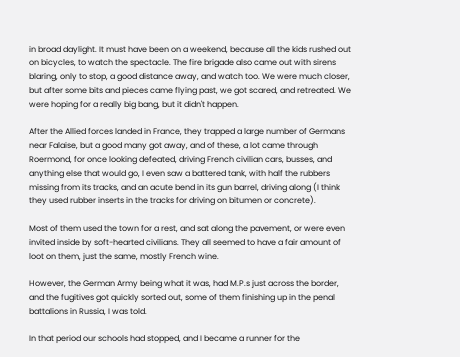in broad daylight. It must have been on a weekend, because all the kids rushed out on bicycles, to watch the spectacle. The fire brigade also came out with sirens blaring, only to stop, a good distance away, and watch too. We were much closer, but after some bits and pieces came flying past, we got scared, and retreated. We were hoping for a really big bang, but it didn't happen.

After the Allied forces landed in France, they trapped a large number of Germans near Falaise, but a good many got away, and of these, a lot came through Roermond, for once looking defeated, driving French civilian cars, busses, and anything else that would go, I even saw a battered tank, with half the rubbers missing from its tracks, and an acute bend in its gun barrel, driving along (I think they used rubber inserts in the tracks for driving on bitumen or concrete).

Most of them used the town for a rest, and sat along the pavement, or were even invited inside by soft-hearted civilians. They all seemed to have a fair amount of loot on them, just the same, mostly French wine.

However, the German Army being what it was, had M.P.s just across the border, and the fugitives got quickly sorted out, some of them finishing up in the penal battalions in Russia, I was told.

In that period our schools had stopped, and I became a runner for the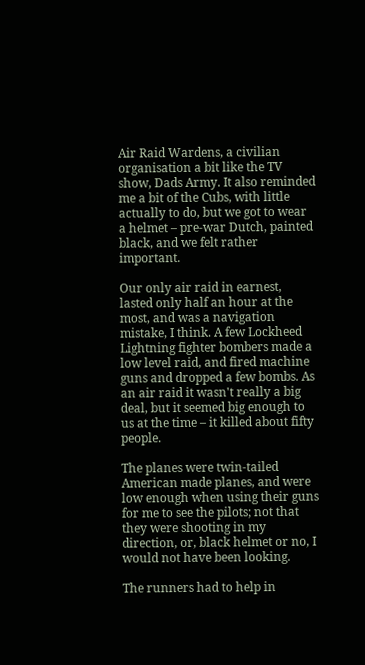Air Raid Wardens, a civilian organisation a bit like the TV show, Dads Army. It also reminded me a bit of the Cubs, with little actually to do, but we got to wear a helmet – pre-war Dutch, painted black, and we felt rather important.

Our only air raid in earnest, lasted only half an hour at the most, and was a navigation mistake, I think. A few Lockheed Lightning fighter bombers made a low level raid, and fired machine guns and dropped a few bombs. As an air raid it wasn't really a big deal, but it seemed big enough to us at the time – it killed about fifty people.

The planes were twin-tailed American made planes, and were low enough when using their guns for me to see the pilots; not that they were shooting in my direction, or, black helmet or no, I would not have been looking.

The runners had to help in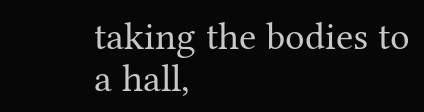taking the bodies to a hall,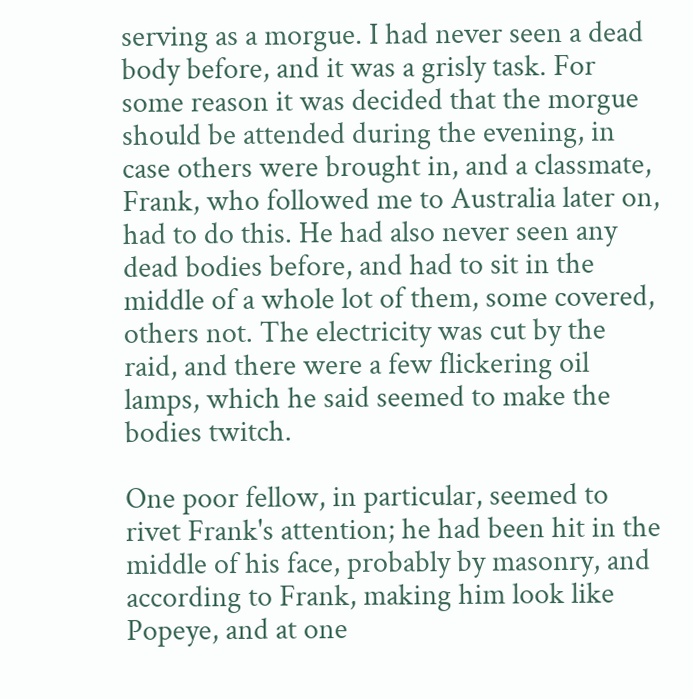serving as a morgue. I had never seen a dead body before, and it was a grisly task. For some reason it was decided that the morgue should be attended during the evening, in case others were brought in, and a classmate, Frank, who followed me to Australia later on, had to do this. He had also never seen any dead bodies before, and had to sit in the middle of a whole lot of them, some covered, others not. The electricity was cut by the raid, and there were a few flickering oil lamps, which he said seemed to make the bodies twitch.

One poor fellow, in particular, seemed to rivet Frank's attention; he had been hit in the middle of his face, probably by masonry, and according to Frank, making him look like Popeye, and at one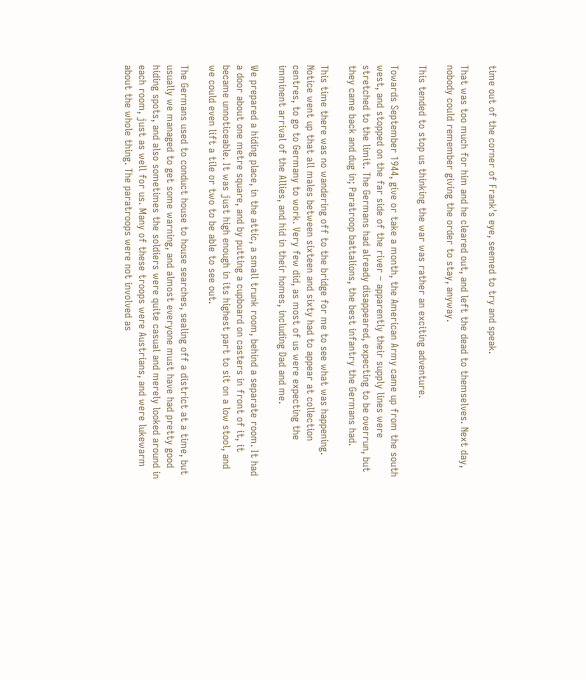time out of the corner of Frank's eye, seemed to try and speak.

That was too much for him and he cleared out, and left the dead to themselves. Next day, nobody could remember giving the order to stay, anyway.

This tended to stop us thinking the war was rather an exciting adventure.

Towards September 1944, give or take a month, the American Army came up from the south west, and stopped on the far side of the river – apparently their supply lines were stretched to the limit. The Germans had already disappeared, expecting to be overrun, but they came back and dug in; Paratroop battalions, the best infantry the Germans had.

This time there was no wandering off to the bridge for me to see what was happening. Notice went up that all males between sixteen and sixty had to appear at collection centres, to go to Germany to work. Very few did, as most of us were expecting the imminent arrival of the Allies, and hid in their homes, including Dad and me.

We prepared a hiding place, in the attic, a small trunk room, behind a separate room. It had a door about one metre square, and by putting a cupboard on casters in front of it, it became unnoticeable. It was just high enough in its highest part to sit on a low stool, and we could even lift a tile or two to be able to see out.

The Germans used to conduct house to house searches, sealing off a district at a time, but usually we managed to get some warning, and almost everyone must have had pretty good hiding spots, and also sometimes the soldiers were quite casual and merely looked around in each room, just as well for us. Many of these troops were Austrians, and were lukewarm about the whole thing. The paratroops were not involved as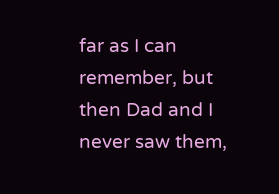far as I can remember, but then Dad and I never saw them,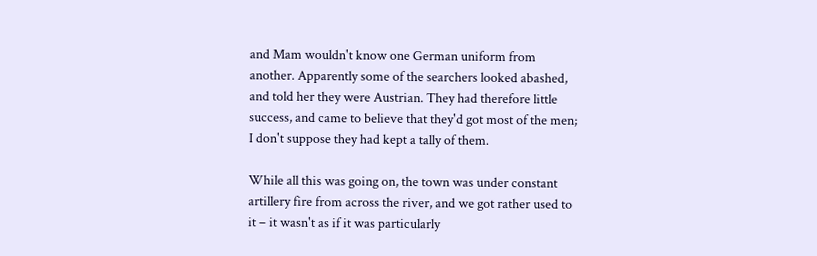and Mam wouldn't know one German uniform from another. Apparently some of the searchers looked abashed, and told her they were Austrian. They had therefore little success, and came to believe that they'd got most of the men; I don't suppose they had kept a tally of them.

While all this was going on, the town was under constant artillery fire from across the river, and we got rather used to it – it wasn't as if it was particularly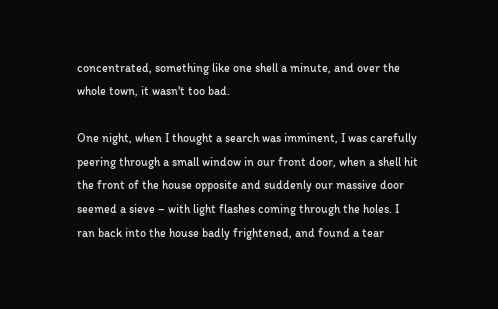concentrated, something like one shell a minute, and over the whole town, it wasn't too bad.

One night, when I thought a search was imminent, I was carefully peering through a small window in our front door, when a shell hit the front of the house opposite and suddenly our massive door seemed a sieve – with light flashes coming through the holes. I ran back into the house badly frightened, and found a tear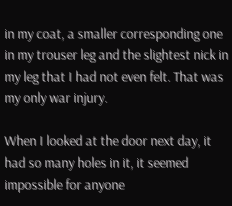in my coat, a smaller corresponding one in my trouser leg and the slightest nick in my leg that I had not even felt. That was my only war injury.

When I looked at the door next day, it had so many holes in it, it seemed impossible for anyone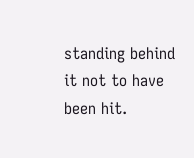standing behind it not to have been hit.